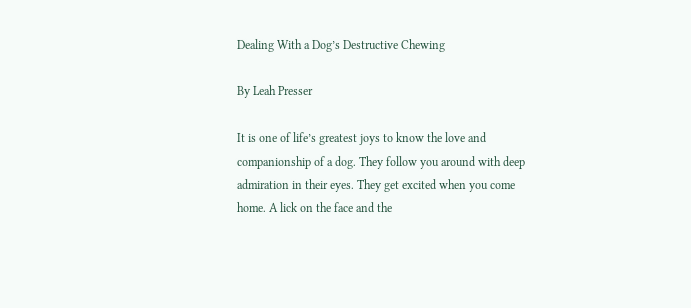Dealing With a Dog’s Destructive Chewing

By Leah Presser

It is one of life’s greatest joys to know the love and companionship of a dog. They follow you around with deep admiration in their eyes. They get excited when you come home. A lick on the face and the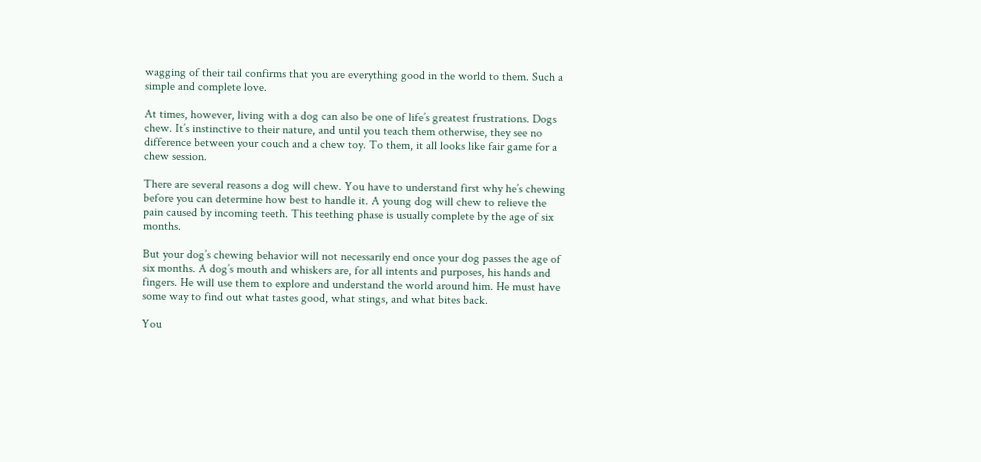wagging of their tail confirms that you are everything good in the world to them. Such a simple and complete love.

At times, however, living with a dog can also be one of life’s greatest frustrations. Dogs chew. It’s instinctive to their nature, and until you teach them otherwise, they see no difference between your couch and a chew toy. To them, it all looks like fair game for a chew session.

There are several reasons a dog will chew. You have to understand first why he’s chewing before you can determine how best to handle it. A young dog will chew to relieve the pain caused by incoming teeth. This teething phase is usually complete by the age of six months.

But your dog’s chewing behavior will not necessarily end once your dog passes the age of six months. A dog’s mouth and whiskers are, for all intents and purposes, his hands and fingers. He will use them to explore and understand the world around him. He must have some way to find out what tastes good, what stings, and what bites back.

You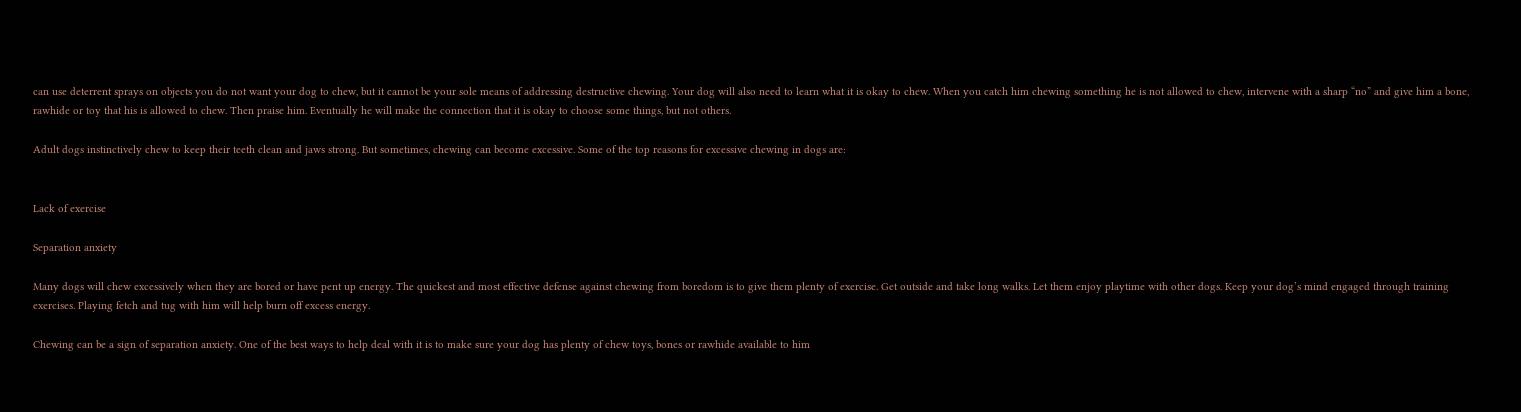can use deterrent sprays on objects you do not want your dog to chew, but it cannot be your sole means of addressing destructive chewing. Your dog will also need to learn what it is okay to chew. When you catch him chewing something he is not allowed to chew, intervene with a sharp “no” and give him a bone, rawhide or toy that his is allowed to chew. Then praise him. Eventually he will make the connection that it is okay to choose some things, but not others.

Adult dogs instinctively chew to keep their teeth clean and jaws strong. But sometimes, chewing can become excessive. Some of the top reasons for excessive chewing in dogs are:


Lack of exercise

Separation anxiety

Many dogs will chew excessively when they are bored or have pent up energy. The quickest and most effective defense against chewing from boredom is to give them plenty of exercise. Get outside and take long walks. Let them enjoy playtime with other dogs. Keep your dog’s mind engaged through training exercises. Playing fetch and tug with him will help burn off excess energy.

Chewing can be a sign of separation anxiety. One of the best ways to help deal with it is to make sure your dog has plenty of chew toys, bones or rawhide available to him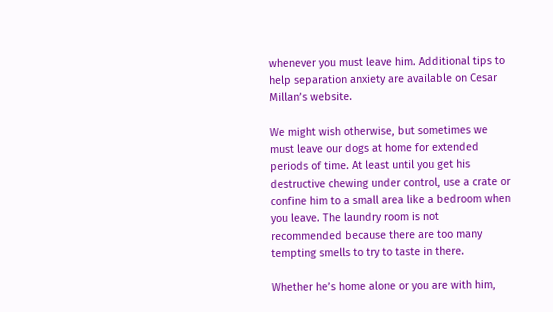whenever you must leave him. Additional tips to help separation anxiety are available on Cesar Millan’s website.

We might wish otherwise, but sometimes we must leave our dogs at home for extended periods of time. At least until you get his destructive chewing under control, use a crate or confine him to a small area like a bedroom when you leave. The laundry room is not recommended because there are too many tempting smells to try to taste in there.

Whether he’s home alone or you are with him,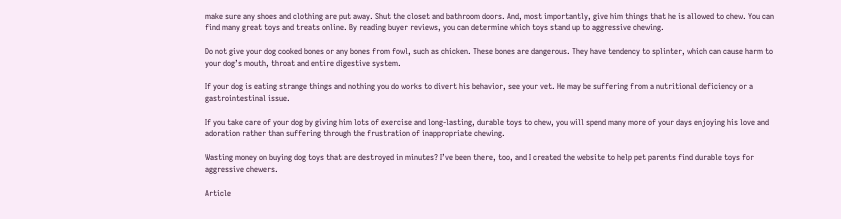make sure any shoes and clothing are put away. Shut the closet and bathroom doors. And, most importantly, give him things that he is allowed to chew. You can find many great toys and treats online. By reading buyer reviews, you can determine which toys stand up to aggressive chewing.

Do not give your dog cooked bones or any bones from fowl, such as chicken. These bones are dangerous. They have tendency to splinter, which can cause harm to your dog’s mouth, throat and entire digestive system.

If your dog is eating strange things and nothing you do works to divert his behavior, see your vet. He may be suffering from a nutritional deficiency or a gastrointestinal issue.

If you take care of your dog by giving him lots of exercise and long-lasting, durable toys to chew, you will spend many more of your days enjoying his love and adoration rather than suffering through the frustration of inappropriate chewing.

Wasting money on buying dog toys that are destroyed in minutes? I’ve been there, too, and I created the website to help pet parents find durable toys for aggressive chewers.

Article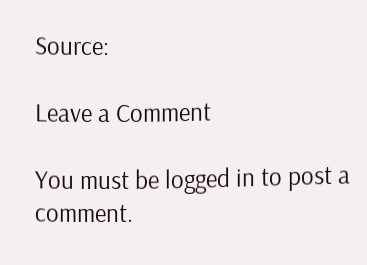Source:

Leave a Comment

You must be logged in to post a comment.